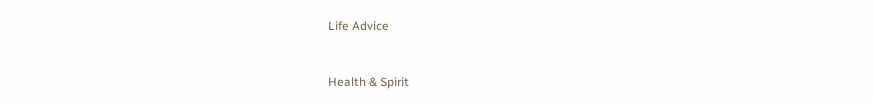Life Advice


Health & Spirit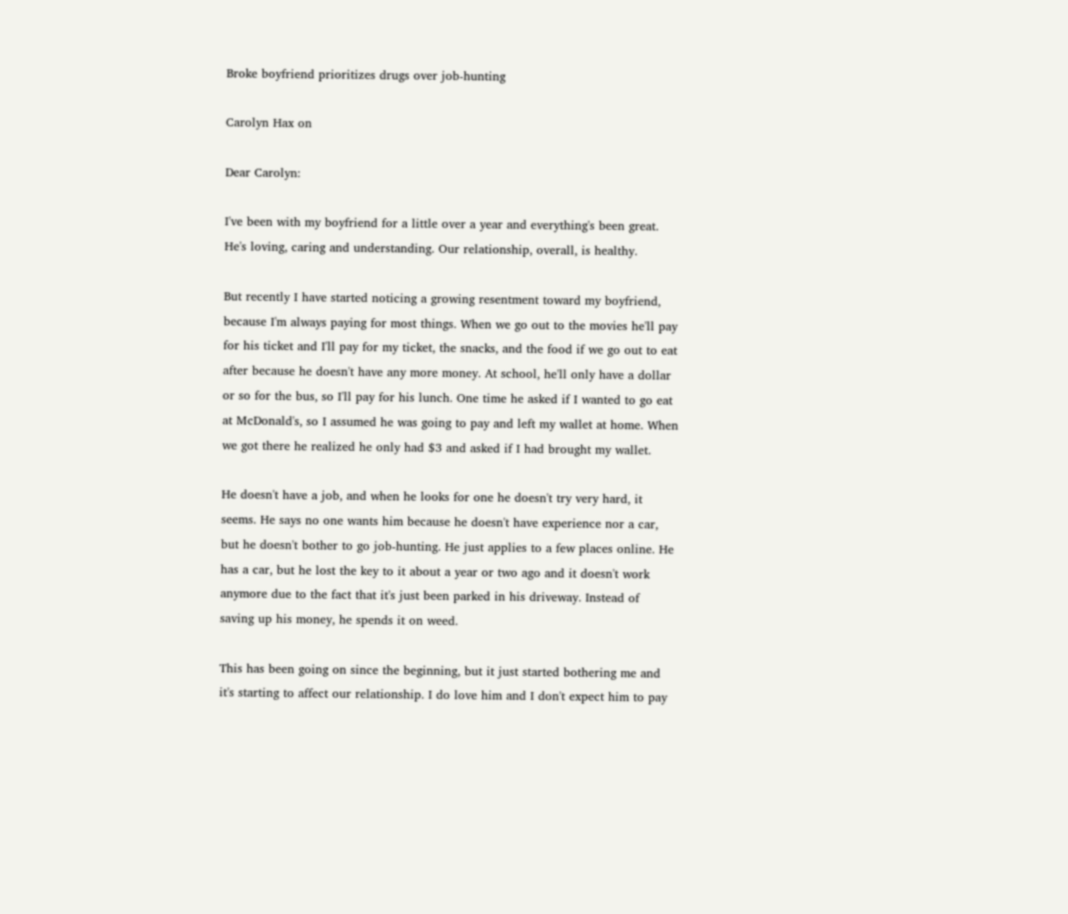Broke boyfriend prioritizes drugs over job-hunting

Carolyn Hax on

Dear Carolyn:

I've been with my boyfriend for a little over a year and everything's been great. He's loving, caring and understanding. Our relationship, overall, is healthy.

But recently I have started noticing a growing resentment toward my boyfriend, because I'm always paying for most things. When we go out to the movies he'll pay for his ticket and I'll pay for my ticket, the snacks, and the food if we go out to eat after because he doesn't have any more money. At school, he'll only have a dollar or so for the bus, so I'll pay for his lunch. One time he asked if I wanted to go eat at McDonald's, so I assumed he was going to pay and left my wallet at home. When we got there he realized he only had $3 and asked if I had brought my wallet.

He doesn't have a job, and when he looks for one he doesn't try very hard, it seems. He says no one wants him because he doesn't have experience nor a car, but he doesn't bother to go job-hunting. He just applies to a few places online. He has a car, but he lost the key to it about a year or two ago and it doesn't work anymore due to the fact that it's just been parked in his driveway. Instead of saving up his money, he spends it on weed.

This has been going on since the beginning, but it just started bothering me and it's starting to affect our relationship. I do love him and I don't expect him to pay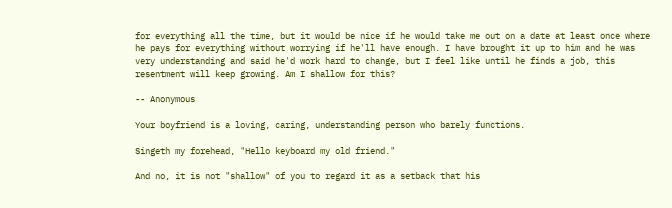for everything all the time, but it would be nice if he would take me out on a date at least once where he pays for everything without worrying if he'll have enough. I have brought it up to him and he was very understanding and said he'd work hard to change, but I feel like until he finds a job, this resentment will keep growing. Am I shallow for this?

-- Anonymous

Your boyfriend is a loving, caring, understanding person who barely functions.

Singeth my forehead, "Hello keyboard my old friend."

And no, it is not "shallow" of you to regard it as a setback that his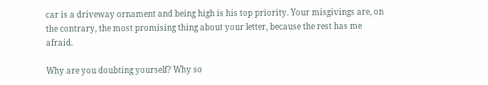car is a driveway ornament and being high is his top priority. Your misgivings are, on the contrary, the most promising thing about your letter, because the rest has me afraid.

Why are you doubting yourself? Why so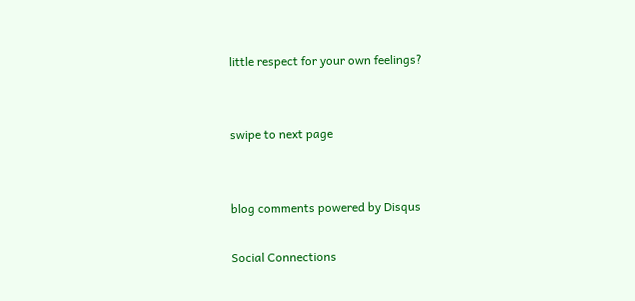little respect for your own feelings?


swipe to next page


blog comments powered by Disqus

Social Connections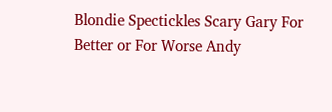Blondie Spectickles Scary Gary For Better or For Worse Andy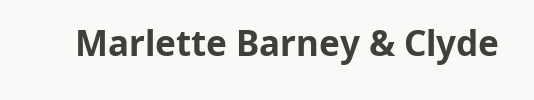Marlette Barney & Clyde